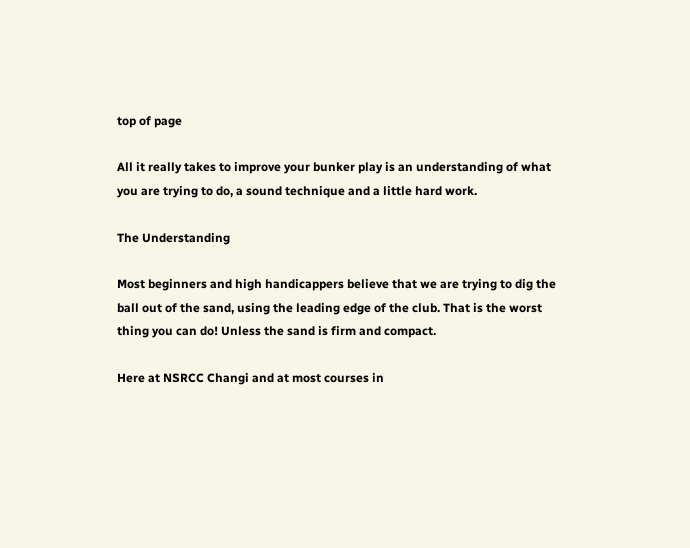top of page

All it really takes to improve your bunker play is an understanding of what you are trying to do, a sound technique and a little hard work.

The Understanding

Most beginners and high handicappers believe that we are trying to dig the ball out of the sand, using the leading edge of the club. That is the worst thing you can do! Unless the sand is firm and compact.

Here at NSRCC Changi and at most courses in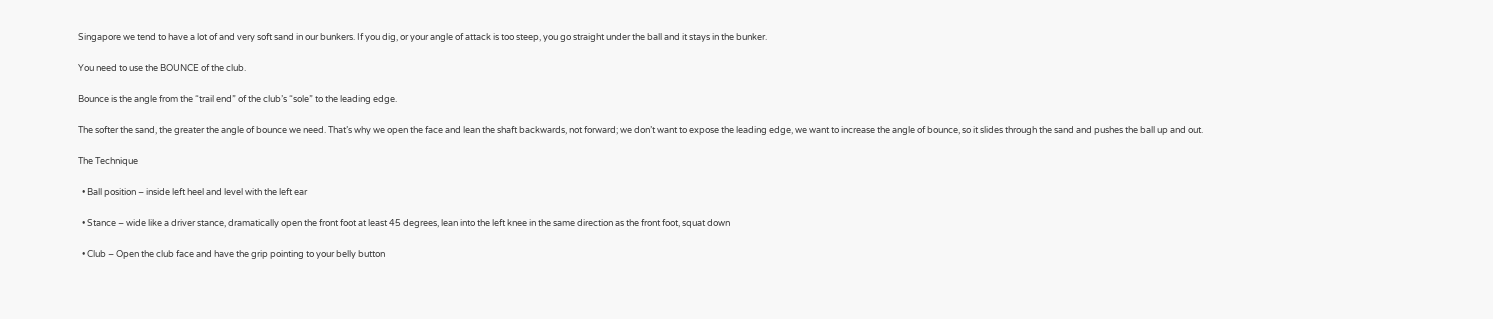Singapore we tend to have a lot of and very soft sand in our bunkers. If you dig, or your angle of attack is too steep, you go straight under the ball and it stays in the bunker.

You need to use the BOUNCE of the club.

Bounce is the angle from the “trail end” of the club’s “sole” to the leading edge.

The softer the sand, the greater the angle of bounce we need. That’s why we open the face and lean the shaft backwards, not forward; we don’t want to expose the leading edge, we want to increase the angle of bounce, so it slides through the sand and pushes the ball up and out.

The Technique

  • Ball position – inside left heel and level with the left ear

  • Stance – wide like a driver stance, dramatically open the front foot at least 45 degrees, lean into the left knee in the same direction as the front foot, squat down

  • Club – Open the club face and have the grip pointing to your belly button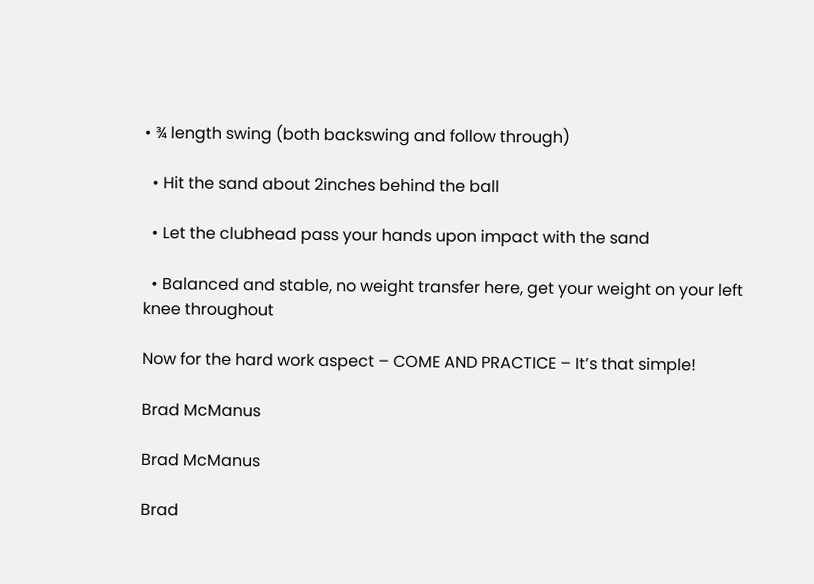• ¾ length swing (both backswing and follow through)

  • Hit the sand about 2inches behind the ball

  • Let the clubhead pass your hands upon impact with the sand

  • Balanced and stable, no weight transfer here, get your weight on your left knee throughout

Now for the hard work aspect – COME AND PRACTICE – It’s that simple!

Brad McManus

Brad McManus

Brad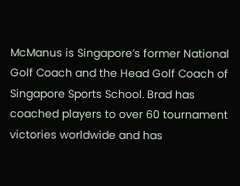McManus is Singapore’s former National Golf Coach and the Head Golf Coach of Singapore Sports School. Brad has coached players to over 60 tournament victories worldwide and has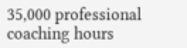35,000 professional coaching hours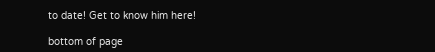to date! Get to know him here!

bottom of page